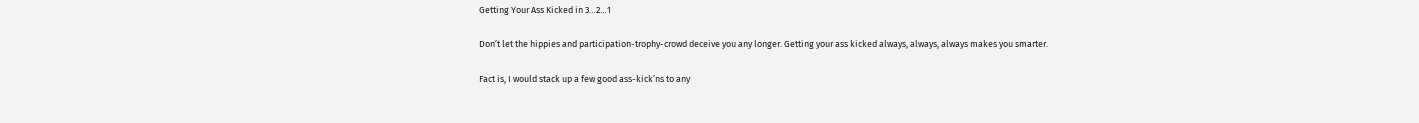Getting Your Ass Kicked in 3…2…1

Don’t let the hippies and participation-trophy-crowd deceive you any longer. Getting your ass kicked always, always, always makes you smarter.

Fact is, I would stack up a few good ass-kick’ns to any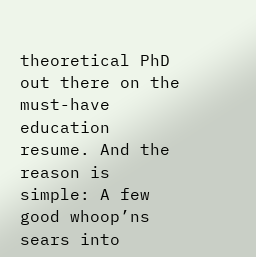theoretical PhD out there on the must-have education resume. And the reason is simple: A few good whoop’ns sears into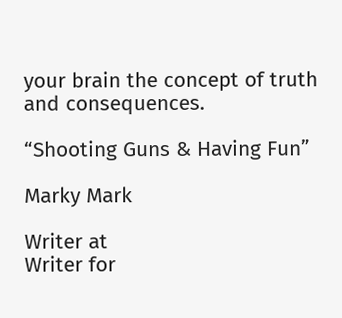your brain the concept of truth and consequences.

“Shooting Guns & Having Fun”

Marky Mark

Writer at
Writer for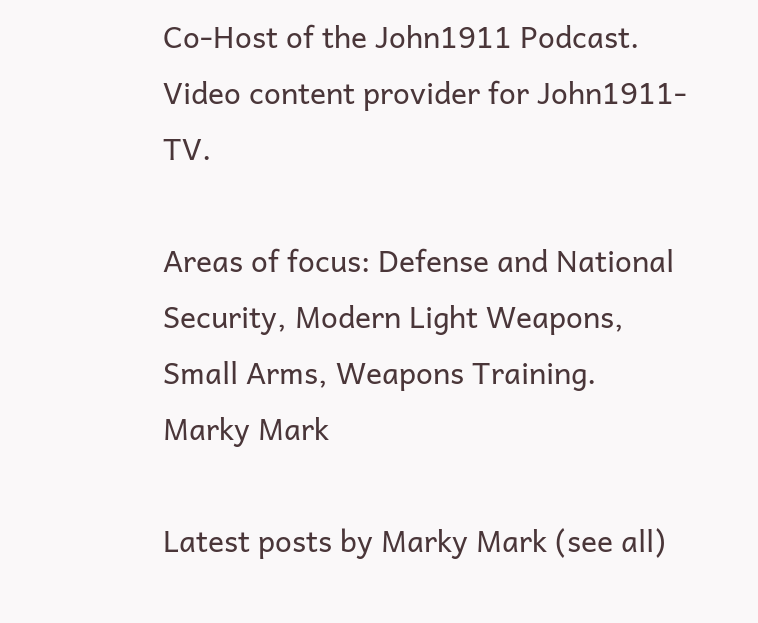Co-Host of the John1911 Podcast. Video content provider for John1911-TV.

Areas of focus: Defense and National Security, Modern Light Weapons, Small Arms, Weapons Training.
Marky Mark

Latest posts by Marky Mark (see all)